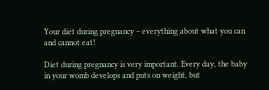Your diet during pregnancy – everything about what you can and cannot eat!

Diet during pregnancy is very important. Every day, the baby in your womb develops and puts on weight, but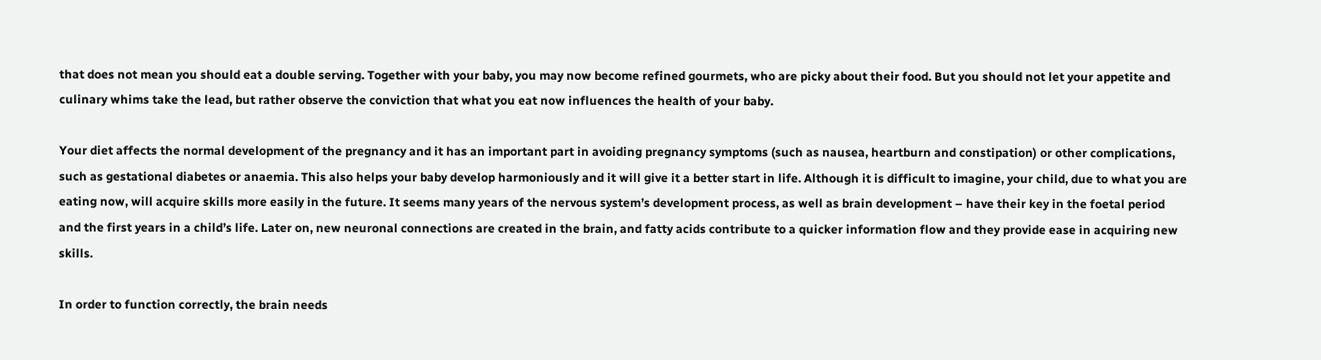that does not mean you should eat a double serving. Together with your baby, you may now become refined gourmets, who are picky about their food. But you should not let your appetite and culinary whims take the lead, but rather observe the conviction that what you eat now influences the health of your baby.

Your diet affects the normal development of the pregnancy and it has an important part in avoiding pregnancy symptoms (such as nausea, heartburn and constipation) or other complications, such as gestational diabetes or anaemia. This also helps your baby develop harmoniously and it will give it a better start in life. Although it is difficult to imagine, your child, due to what you are eating now, will acquire skills more easily in the future. It seems many years of the nervous system’s development process, as well as brain development – have their key in the foetal period and the first years in a child’s life. Later on, new neuronal connections are created in the brain, and fatty acids contribute to a quicker information flow and they provide ease in acquiring new skills.

In order to function correctly, the brain needs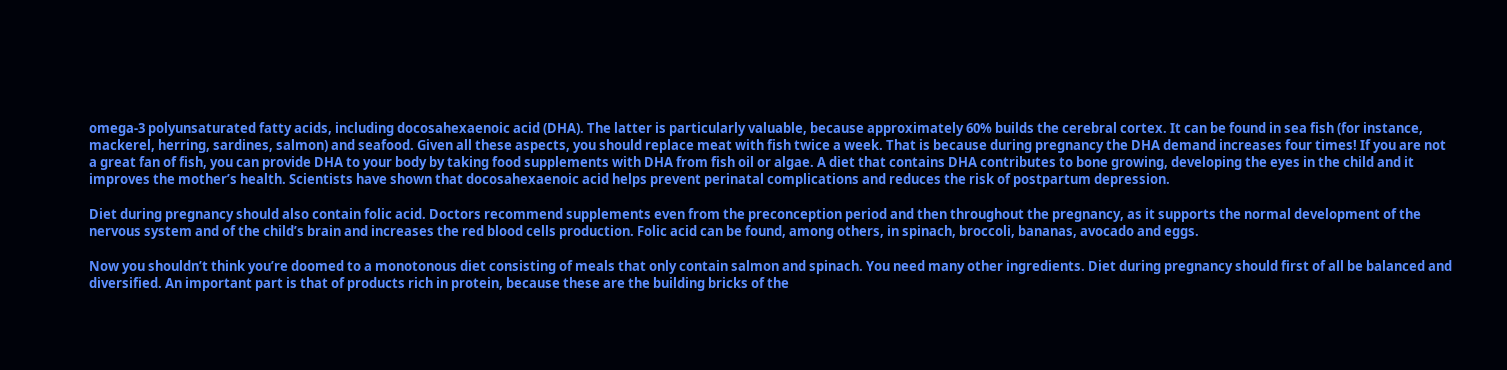omega-3 polyunsaturated fatty acids, including docosahexaenoic acid (DHA). The latter is particularly valuable, because approximately 60% builds the cerebral cortex. It can be found in sea fish (for instance, mackerel, herring, sardines, salmon) and seafood. Given all these aspects, you should replace meat with fish twice a week. That is because during pregnancy the DHA demand increases four times! If you are not a great fan of fish, you can provide DHA to your body by taking food supplements with DHA from fish oil or algae. A diet that contains DHA contributes to bone growing, developing the eyes in the child and it improves the mother’s health. Scientists have shown that docosahexaenoic acid helps prevent perinatal complications and reduces the risk of postpartum depression.

Diet during pregnancy should also contain folic acid. Doctors recommend supplements even from the preconception period and then throughout the pregnancy, as it supports the normal development of the nervous system and of the child’s brain and increases the red blood cells production. Folic acid can be found, among others, in spinach, broccoli, bananas, avocado and eggs.

Now you shouldn’t think you’re doomed to a monotonous diet consisting of meals that only contain salmon and spinach. You need many other ingredients. Diet during pregnancy should first of all be balanced and diversified. An important part is that of products rich in protein, because these are the building bricks of the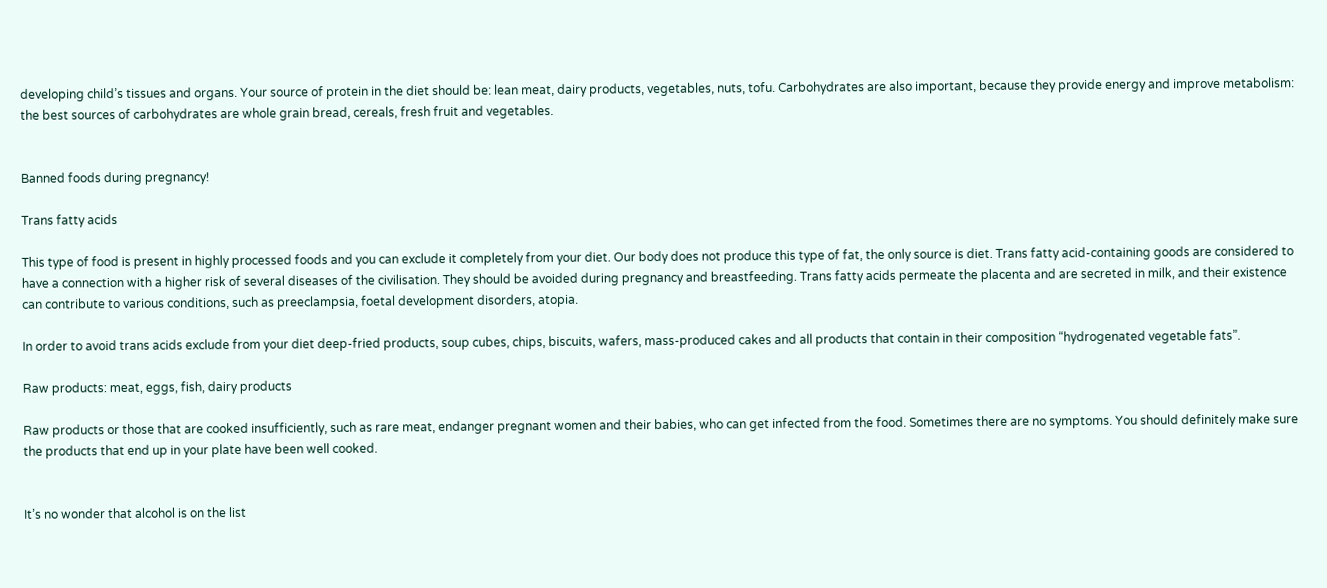developing child’s tissues and organs. Your source of protein in the diet should be: lean meat, dairy products, vegetables, nuts, tofu. Carbohydrates are also important, because they provide energy and improve metabolism: the best sources of carbohydrates are whole grain bread, cereals, fresh fruit and vegetables.


Banned foods during pregnancy!

Trans fatty acids

This type of food is present in highly processed foods and you can exclude it completely from your diet. Our body does not produce this type of fat, the only source is diet. Trans fatty acid-containing goods are considered to have a connection with a higher risk of several diseases of the civilisation. They should be avoided during pregnancy and breastfeeding. Trans fatty acids permeate the placenta and are secreted in milk, and their existence can contribute to various conditions, such as preeclampsia, foetal development disorders, atopia.

In order to avoid trans acids exclude from your diet deep-fried products, soup cubes, chips, biscuits, wafers, mass-produced cakes and all products that contain in their composition “hydrogenated vegetable fats”.

Raw products: meat, eggs, fish, dairy products

Raw products or those that are cooked insufficiently, such as rare meat, endanger pregnant women and their babies, who can get infected from the food. Sometimes there are no symptoms. You should definitely make sure the products that end up in your plate have been well cooked.


It’s no wonder that alcohol is on the list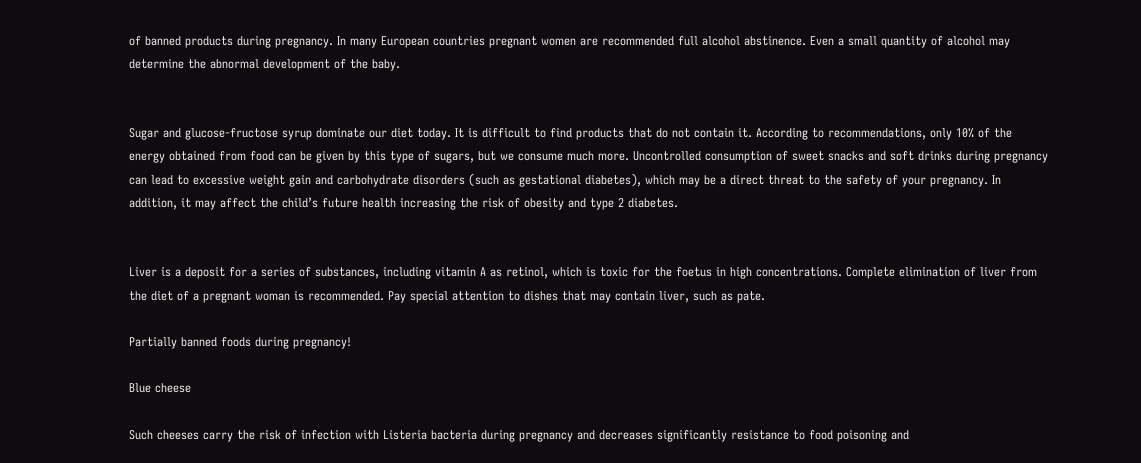of banned products during pregnancy. In many European countries pregnant women are recommended full alcohol abstinence. Even a small quantity of alcohol may determine the abnormal development of the baby.


Sugar and glucose-fructose syrup dominate our diet today. It is difficult to find products that do not contain it. According to recommendations, only 10% of the energy obtained from food can be given by this type of sugars, but we consume much more. Uncontrolled consumption of sweet snacks and soft drinks during pregnancy can lead to excessive weight gain and carbohydrate disorders (such as gestational diabetes), which may be a direct threat to the safety of your pregnancy. In addition, it may affect the child’s future health increasing the risk of obesity and type 2 diabetes.


Liver is a deposit for a series of substances, including vitamin A as retinol, which is toxic for the foetus in high concentrations. Complete elimination of liver from the diet of a pregnant woman is recommended. Pay special attention to dishes that may contain liver, such as pate.

Partially banned foods during pregnancy!

Blue cheese

Such cheeses carry the risk of infection with Listeria bacteria during pregnancy and decreases significantly resistance to food poisoning and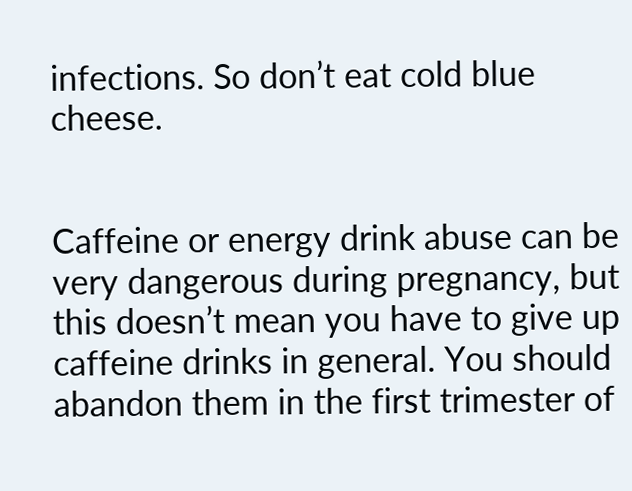infections. So don’t eat cold blue cheese.


Caffeine or energy drink abuse can be very dangerous during pregnancy, but this doesn’t mean you have to give up caffeine drinks in general. You should abandon them in the first trimester of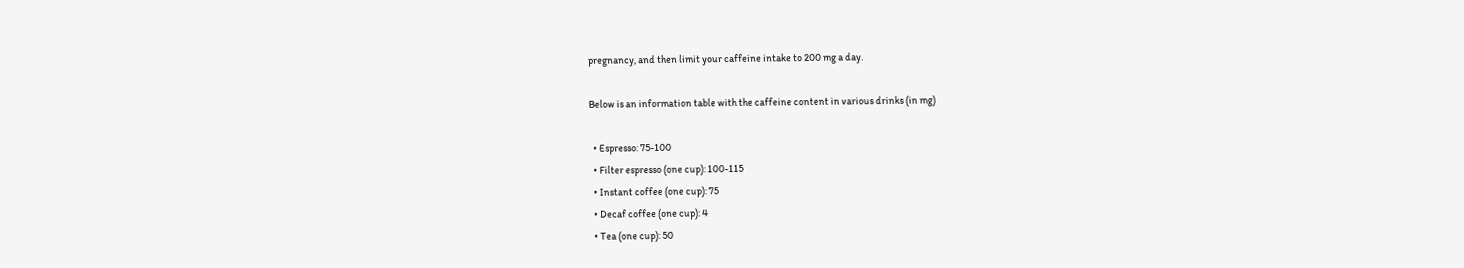pregnancy, and then limit your caffeine intake to 200 mg a day.

Below is an information table with the caffeine content in various drinks (in mg)

  • Espresso: 75-100
  • Filter espresso (one cup): 100-115
  • Instant coffee (one cup): 75
  • Decaf coffee (one cup): 4
  • Tea (one cup): 50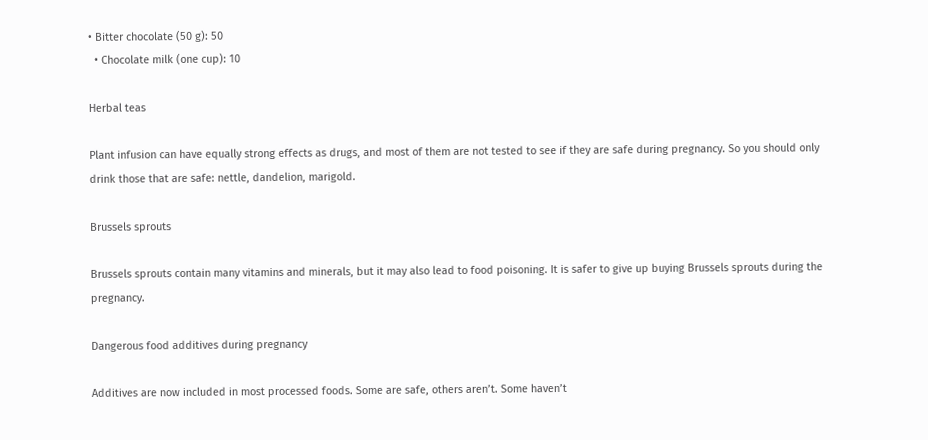• Bitter chocolate (50 g): 50
  • Chocolate milk (one cup): 10

Herbal teas

Plant infusion can have equally strong effects as drugs, and most of them are not tested to see if they are safe during pregnancy. So you should only drink those that are safe: nettle, dandelion, marigold.

Brussels sprouts

Brussels sprouts contain many vitamins and minerals, but it may also lead to food poisoning. It is safer to give up buying Brussels sprouts during the pregnancy.

Dangerous food additives during pregnancy

Additives are now included in most processed foods. Some are safe, others aren’t. Some haven’t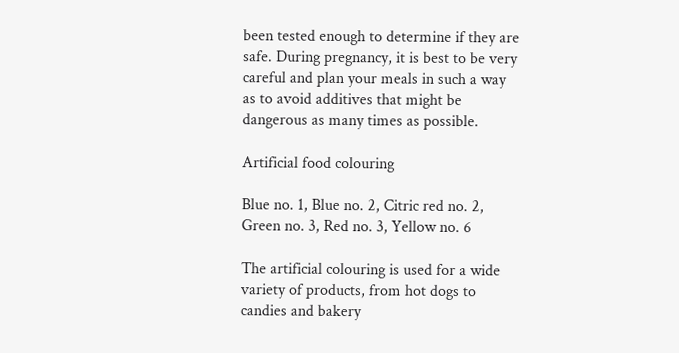been tested enough to determine if they are safe. During pregnancy, it is best to be very careful and plan your meals in such a way as to avoid additives that might be dangerous as many times as possible.

Artificial food colouring

Blue no. 1, Blue no. 2, Citric red no. 2, Green no. 3, Red no. 3, Yellow no. 6

The artificial colouring is used for a wide variety of products, from hot dogs to candies and bakery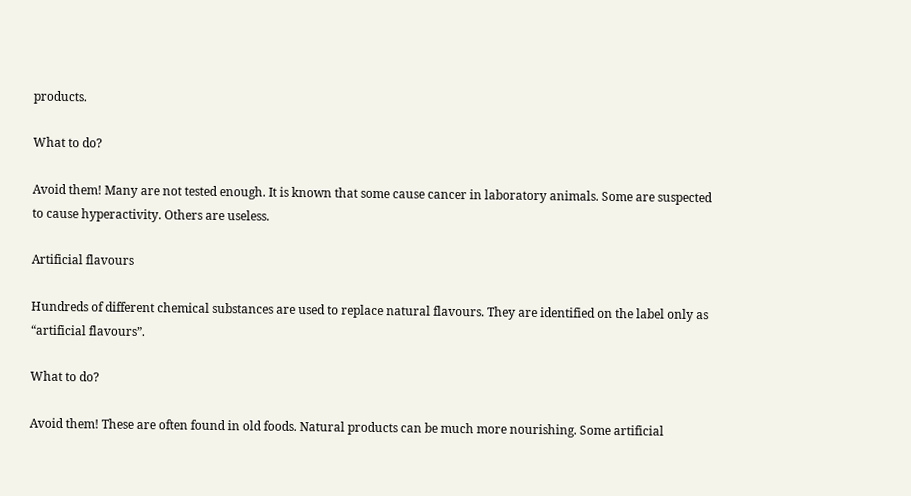products.

What to do?

Avoid them! Many are not tested enough. It is known that some cause cancer in laboratory animals. Some are suspected to cause hyperactivity. Others are useless.

Artificial flavours

Hundreds of different chemical substances are used to replace natural flavours. They are identified on the label only as “artificial flavours”.

What to do?

Avoid them! These are often found in old foods. Natural products can be much more nourishing. Some artificial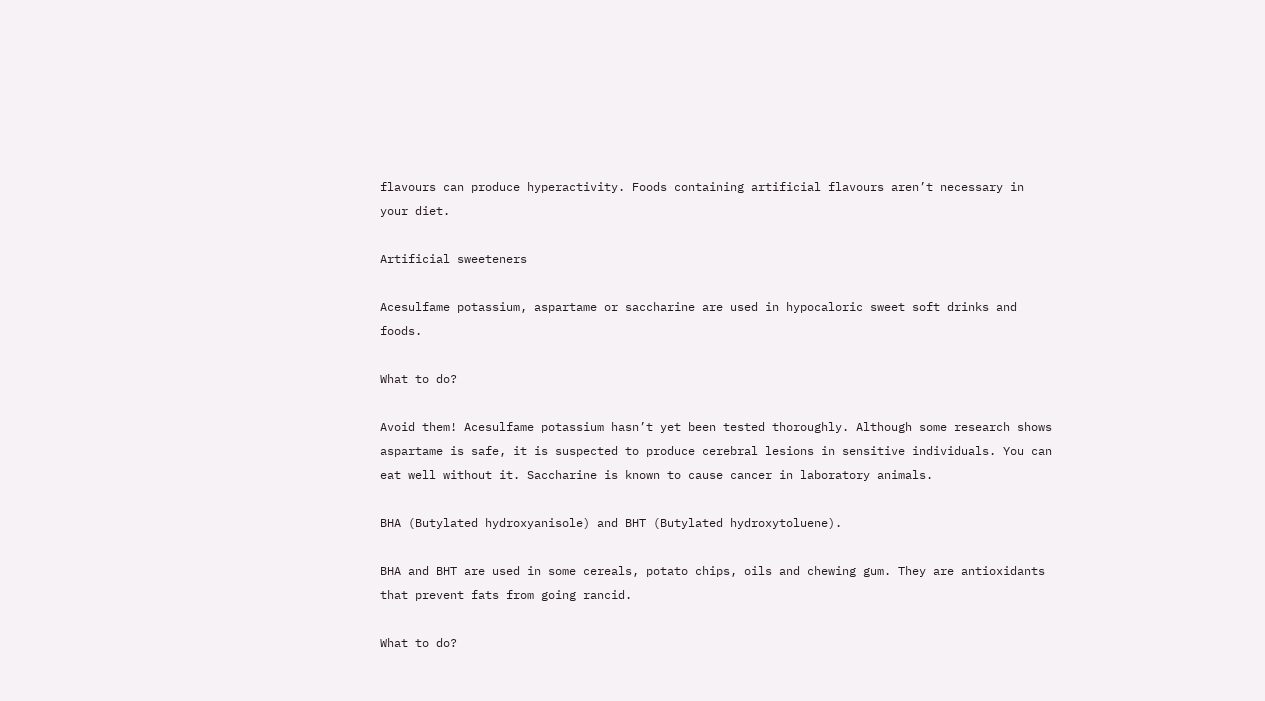flavours can produce hyperactivity. Foods containing artificial flavours aren’t necessary in your diet.

Artificial sweeteners

Acesulfame potassium, aspartame or saccharine are used in hypocaloric sweet soft drinks and foods.

What to do?

Avoid them! Acesulfame potassium hasn’t yet been tested thoroughly. Although some research shows aspartame is safe, it is suspected to produce cerebral lesions in sensitive individuals. You can eat well without it. Saccharine is known to cause cancer in laboratory animals.

BHA (Butylated hydroxyanisole) and BHT (Butylated hydroxytoluene).

BHA and BHT are used in some cereals, potato chips, oils and chewing gum. They are antioxidants that prevent fats from going rancid.

What to do?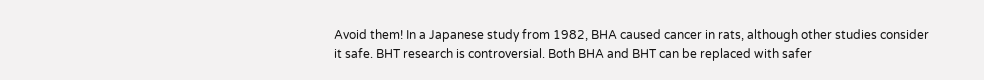Avoid them! In a Japanese study from 1982, BHA caused cancer in rats, although other studies consider it safe. BHT research is controversial. Both BHA and BHT can be replaced with safer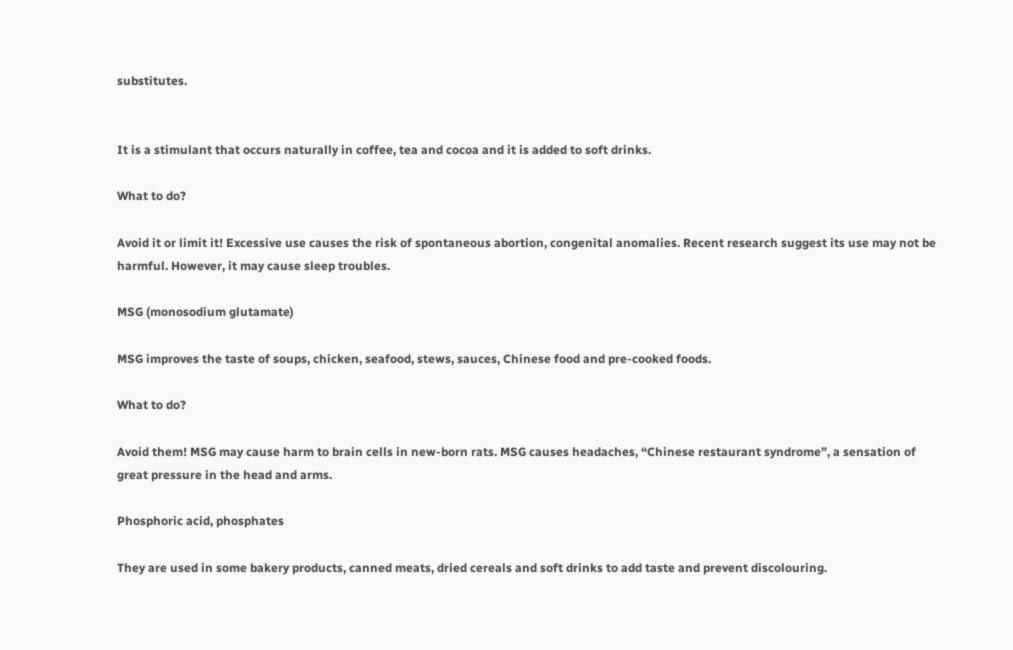substitutes.


It is a stimulant that occurs naturally in coffee, tea and cocoa and it is added to soft drinks.

What to do?

Avoid it or limit it! Excessive use causes the risk of spontaneous abortion, congenital anomalies. Recent research suggest its use may not be harmful. However, it may cause sleep troubles.

MSG (monosodium glutamate)

MSG improves the taste of soups, chicken, seafood, stews, sauces, Chinese food and pre-cooked foods.

What to do?

Avoid them! MSG may cause harm to brain cells in new-born rats. MSG causes headaches, “Chinese restaurant syndrome”, a sensation of great pressure in the head and arms.

Phosphoric acid, phosphates

They are used in some bakery products, canned meats, dried cereals and soft drinks to add taste and prevent discolouring.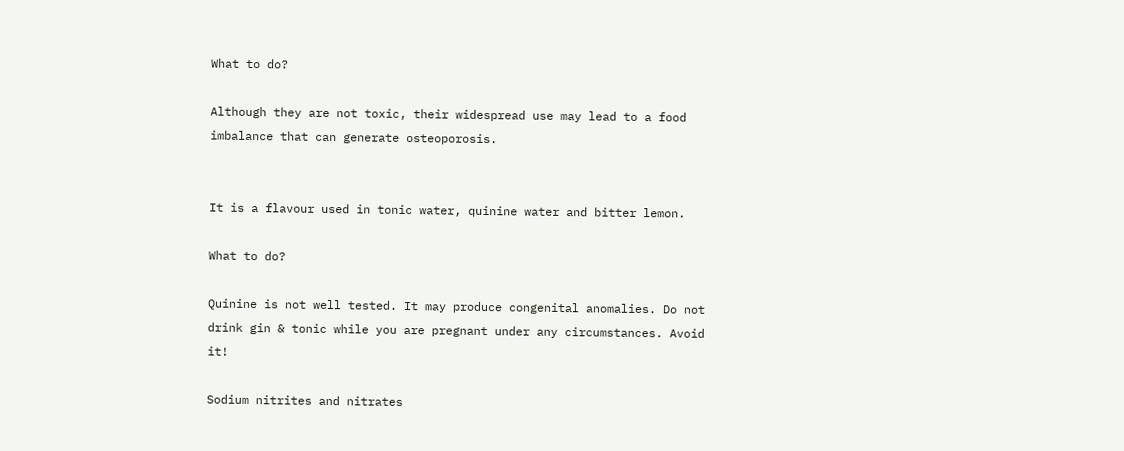What to do?

Although they are not toxic, their widespread use may lead to a food imbalance that can generate osteoporosis.


It is a flavour used in tonic water, quinine water and bitter lemon.

What to do?

Quinine is not well tested. It may produce congenital anomalies. Do not drink gin & tonic while you are pregnant under any circumstances. Avoid it!

Sodium nitrites and nitrates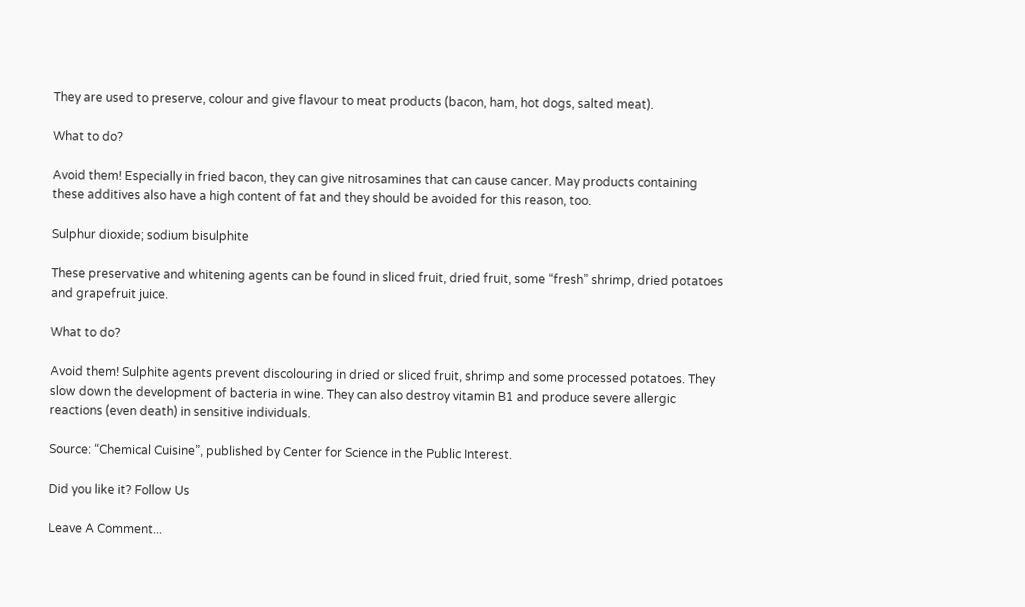They are used to preserve, colour and give flavour to meat products (bacon, ham, hot dogs, salted meat).

What to do?

Avoid them! Especially in fried bacon, they can give nitrosamines that can cause cancer. May products containing these additives also have a high content of fat and they should be avoided for this reason, too.

Sulphur dioxide; sodium bisulphite

These preservative and whitening agents can be found in sliced fruit, dried fruit, some “fresh” shrimp, dried potatoes and grapefruit juice.

What to do?

Avoid them! Sulphite agents prevent discolouring in dried or sliced fruit, shrimp and some processed potatoes. They slow down the development of bacteria in wine. They can also destroy vitamin B1 and produce severe allergic reactions (even death) in sensitive individuals.

Source: “Chemical Cuisine”, published by Center for Science in the Public Interest.

Did you like it? Follow Us

Leave A Comment...